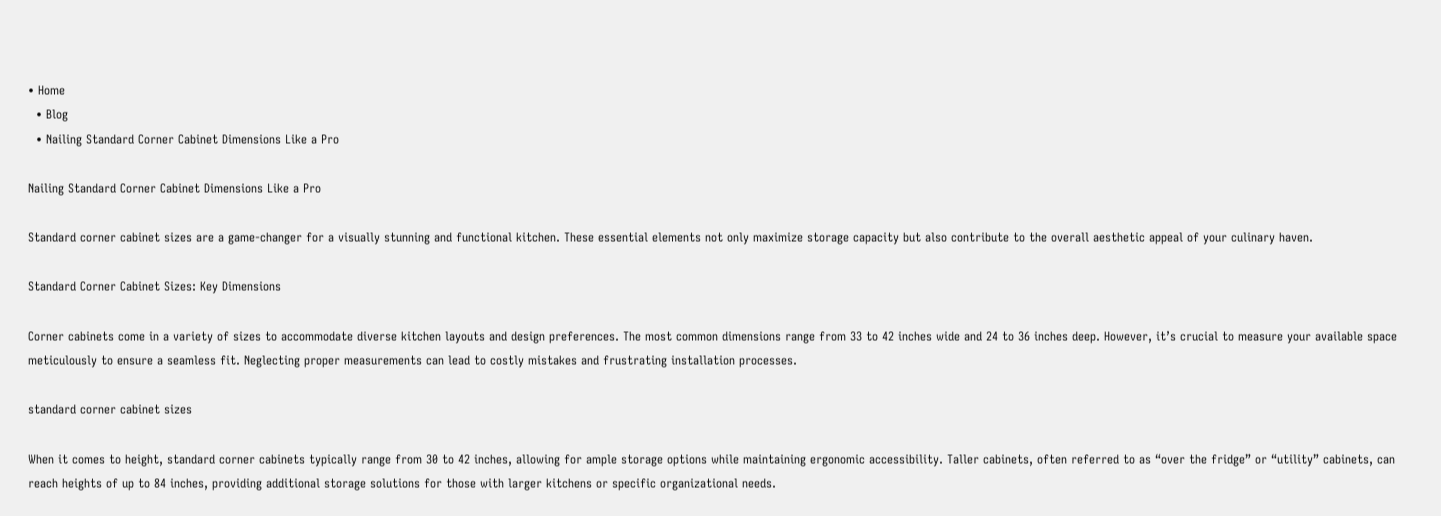• Home
  • Blog
  • Nailing Standard Corner Cabinet Dimensions Like a Pro

Nailing Standard Corner Cabinet Dimensions Like a Pro

Standard corner cabinet sizes are a game-changer for a visually stunning and functional kitchen. These essential elements not only maximize storage capacity but also contribute to the overall aesthetic appeal of your culinary haven.

Standard Corner Cabinet Sizes: Key Dimensions

Corner cabinets come in a variety of sizes to accommodate diverse kitchen layouts and design preferences. The most common dimensions range from 33 to 42 inches wide and 24 to 36 inches deep. However, it’s crucial to measure your available space meticulously to ensure a seamless fit. Neglecting proper measurements can lead to costly mistakes and frustrating installation processes.

standard corner cabinet sizes

When it comes to height, standard corner cabinets typically range from 30 to 42 inches, allowing for ample storage options while maintaining ergonomic accessibility. Taller cabinets, often referred to as “over the fridge” or “utility” cabinets, can reach heights of up to 84 inches, providing additional storage solutions for those with larger kitchens or specific organizational needs.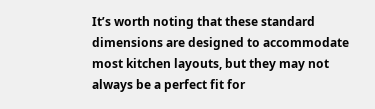It’s worth noting that these standard dimensions are designed to accommodate most kitchen layouts, but they may not always be a perfect fit for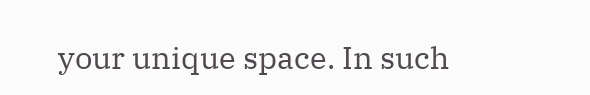your unique space. In such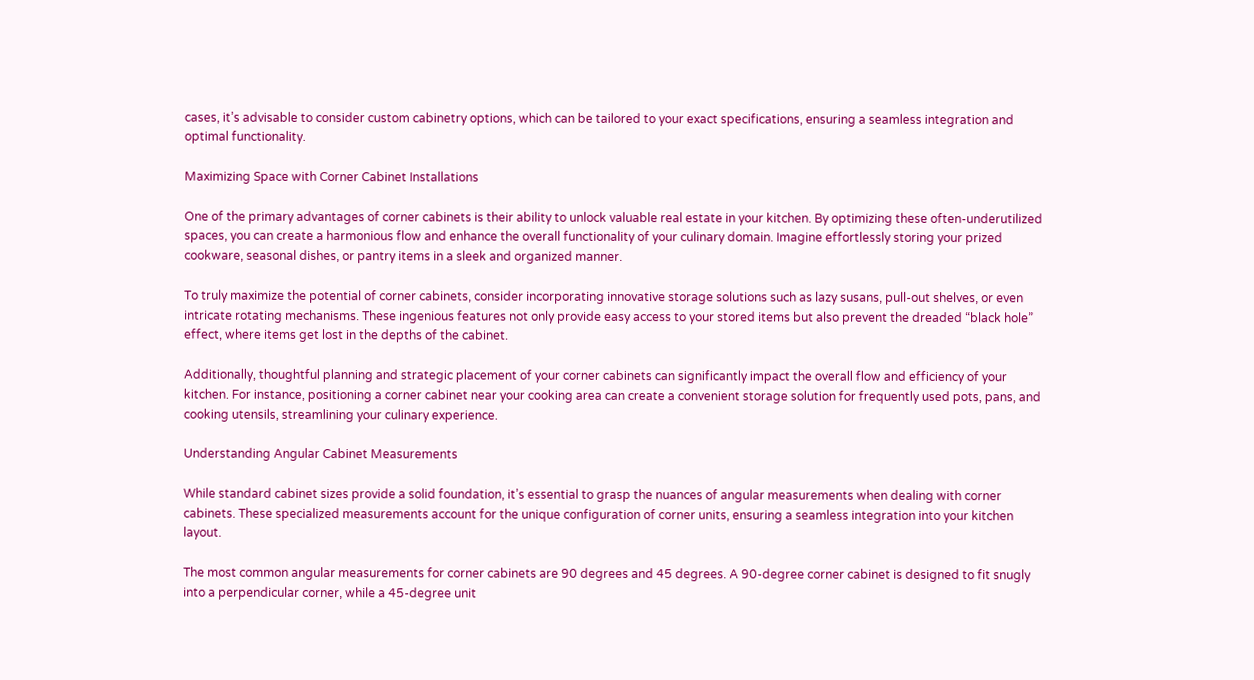cases, it’s advisable to consider custom cabinetry options, which can be tailored to your exact specifications, ensuring a seamless integration and optimal functionality.

Maximizing Space with Corner Cabinet Installations

One of the primary advantages of corner cabinets is their ability to unlock valuable real estate in your kitchen. By optimizing these often-underutilized spaces, you can create a harmonious flow and enhance the overall functionality of your culinary domain. Imagine effortlessly storing your prized cookware, seasonal dishes, or pantry items in a sleek and organized manner.

To truly maximize the potential of corner cabinets, consider incorporating innovative storage solutions such as lazy susans, pull-out shelves, or even intricate rotating mechanisms. These ingenious features not only provide easy access to your stored items but also prevent the dreaded “black hole” effect, where items get lost in the depths of the cabinet.

Additionally, thoughtful planning and strategic placement of your corner cabinets can significantly impact the overall flow and efficiency of your kitchen. For instance, positioning a corner cabinet near your cooking area can create a convenient storage solution for frequently used pots, pans, and cooking utensils, streamlining your culinary experience.

Understanding Angular Cabinet Measurements

While standard cabinet sizes provide a solid foundation, it’s essential to grasp the nuances of angular measurements when dealing with corner cabinets. These specialized measurements account for the unique configuration of corner units, ensuring a seamless integration into your kitchen layout.

The most common angular measurements for corner cabinets are 90 degrees and 45 degrees. A 90-degree corner cabinet is designed to fit snugly into a perpendicular corner, while a 45-degree unit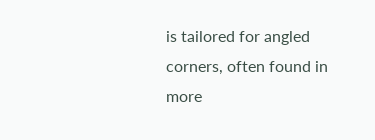is tailored for angled corners, often found in more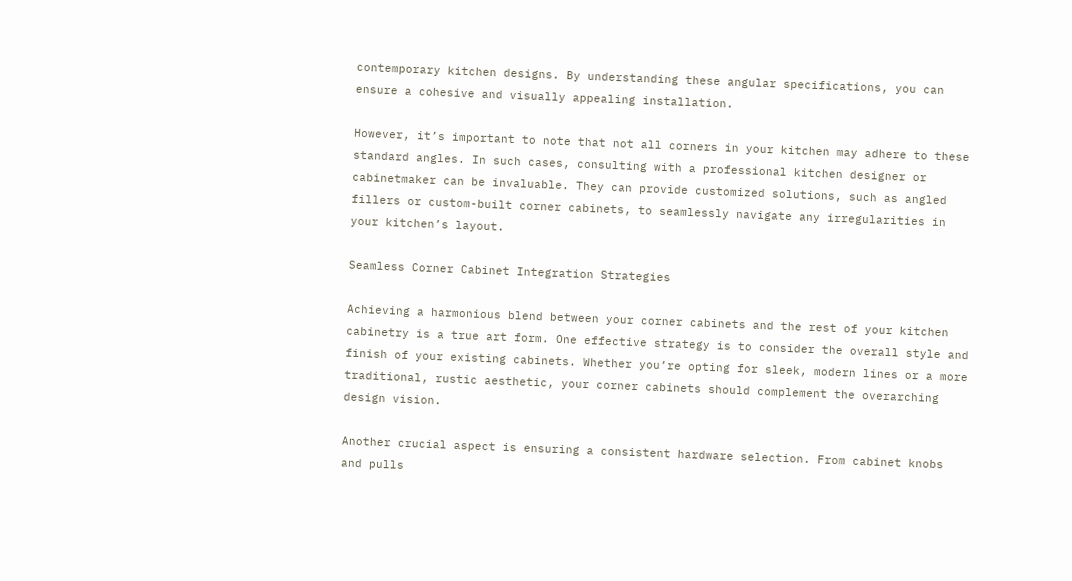contemporary kitchen designs. By understanding these angular specifications, you can ensure a cohesive and visually appealing installation.

However, it’s important to note that not all corners in your kitchen may adhere to these standard angles. In such cases, consulting with a professional kitchen designer or cabinetmaker can be invaluable. They can provide customized solutions, such as angled fillers or custom-built corner cabinets, to seamlessly navigate any irregularities in your kitchen’s layout.

Seamless Corner Cabinet Integration Strategies

Achieving a harmonious blend between your corner cabinets and the rest of your kitchen cabinetry is a true art form. One effective strategy is to consider the overall style and finish of your existing cabinets. Whether you’re opting for sleek, modern lines or a more traditional, rustic aesthetic, your corner cabinets should complement the overarching design vision.

Another crucial aspect is ensuring a consistent hardware selection. From cabinet knobs and pulls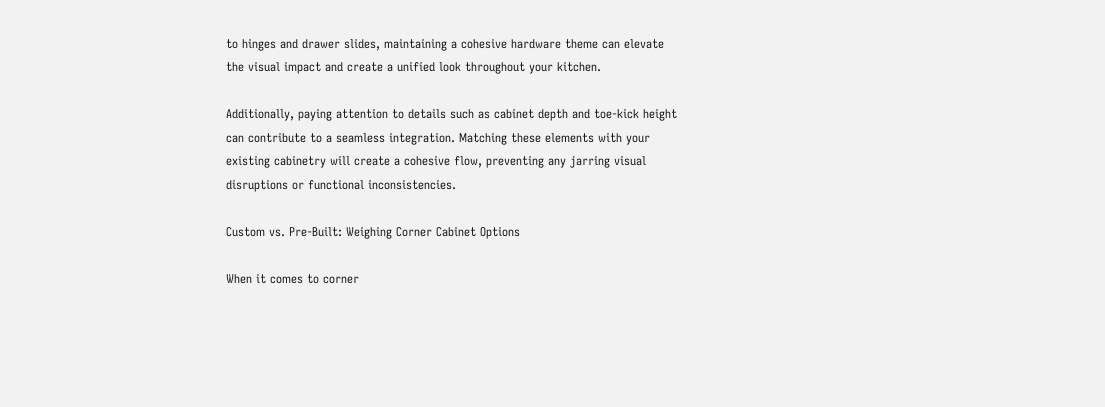to hinges and drawer slides, maintaining a cohesive hardware theme can elevate the visual impact and create a unified look throughout your kitchen.

Additionally, paying attention to details such as cabinet depth and toe-kick height can contribute to a seamless integration. Matching these elements with your existing cabinetry will create a cohesive flow, preventing any jarring visual disruptions or functional inconsistencies.

Custom vs. Pre-Built: Weighing Corner Cabinet Options

When it comes to corner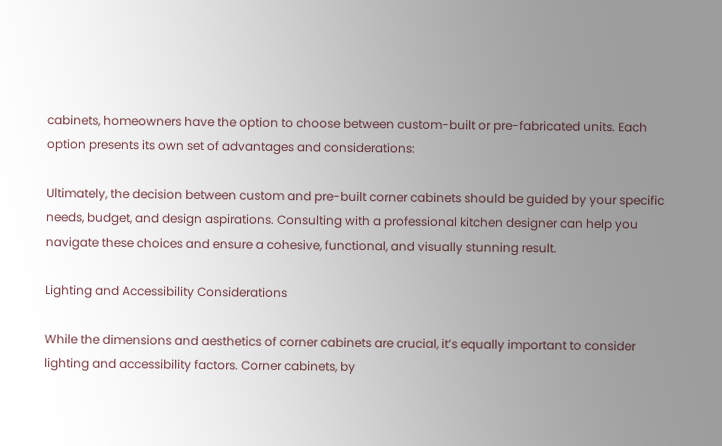cabinets, homeowners have the option to choose between custom-built or pre-fabricated units. Each option presents its own set of advantages and considerations:

Ultimately, the decision between custom and pre-built corner cabinets should be guided by your specific needs, budget, and design aspirations. Consulting with a professional kitchen designer can help you navigate these choices and ensure a cohesive, functional, and visually stunning result.

Lighting and Accessibility Considerations

While the dimensions and aesthetics of corner cabinets are crucial, it’s equally important to consider lighting and accessibility factors. Corner cabinets, by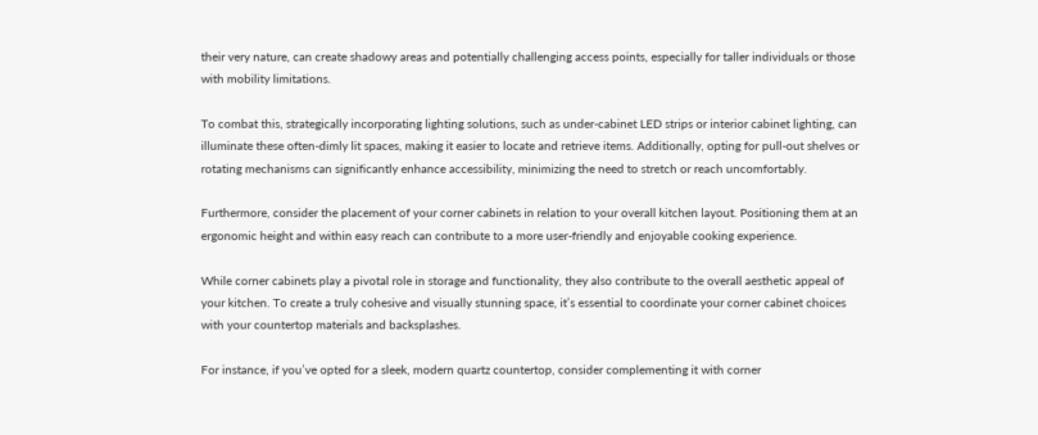their very nature, can create shadowy areas and potentially challenging access points, especially for taller individuals or those with mobility limitations.

To combat this, strategically incorporating lighting solutions, such as under-cabinet LED strips or interior cabinet lighting, can illuminate these often-dimly lit spaces, making it easier to locate and retrieve items. Additionally, opting for pull-out shelves or rotating mechanisms can significantly enhance accessibility, minimizing the need to stretch or reach uncomfortably.

Furthermore, consider the placement of your corner cabinets in relation to your overall kitchen layout. Positioning them at an ergonomic height and within easy reach can contribute to a more user-friendly and enjoyable cooking experience.

While corner cabinets play a pivotal role in storage and functionality, they also contribute to the overall aesthetic appeal of your kitchen. To create a truly cohesive and visually stunning space, it’s essential to coordinate your corner cabinet choices with your countertop materials and backsplashes.

For instance, if you’ve opted for a sleek, modern quartz countertop, consider complementing it with corner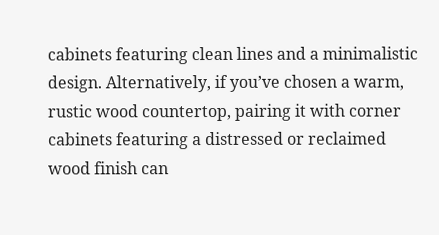cabinets featuring clean lines and a minimalistic design. Alternatively, if you’ve chosen a warm, rustic wood countertop, pairing it with corner cabinets featuring a distressed or reclaimed wood finish can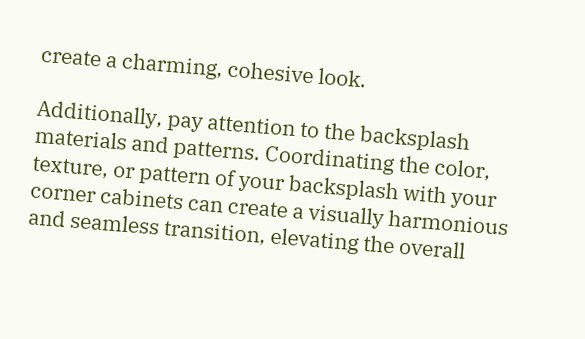create a charming, cohesive look.

Additionally, pay attention to the backsplash materials and patterns. Coordinating the color, texture, or pattern of your backsplash with your corner cabinets can create a visually harmonious and seamless transition, elevating the overall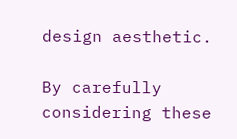design aesthetic.

By carefully considering these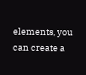elements, you can create a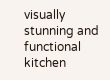visually stunning and functional kitchen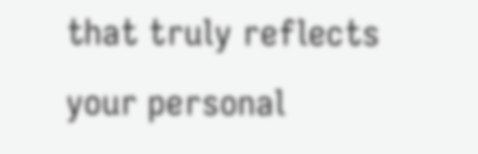that truly reflects your personal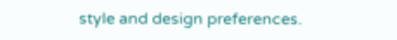style and design preferences.